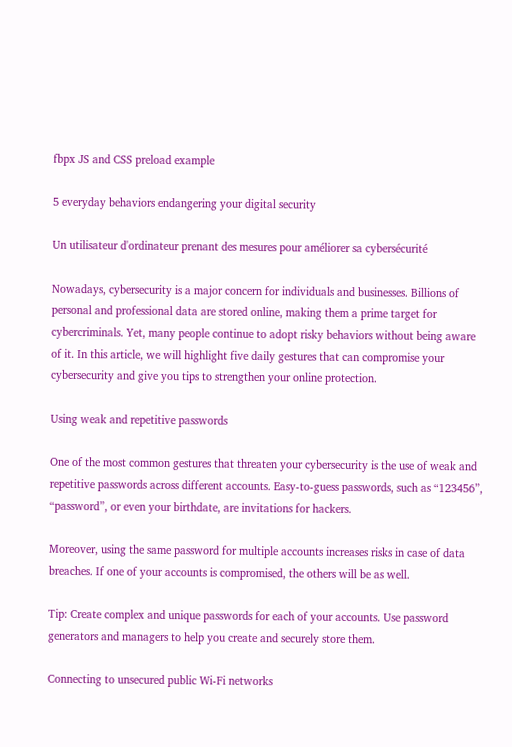fbpx JS and CSS preload example

5 everyday behaviors endangering your digital security

Un utilisateur d'ordinateur prenant des mesures pour améliorer sa cybersécurité

Nowadays, cybersecurity is a major concern for individuals and businesses. Billions of personal and professional data are stored online, making them a prime target for cybercriminals. Yet, many people continue to adopt risky behaviors without being aware of it. In this article, we will highlight five daily gestures that can compromise your cybersecurity and give you tips to strengthen your online protection.

Using weak and repetitive passwords

One of the most common gestures that threaten your cybersecurity is the use of weak and repetitive passwords across different accounts. Easy-to-guess passwords, such as “123456”, “password”, or even your birthdate, are invitations for hackers.

Moreover, using the same password for multiple accounts increases risks in case of data breaches. If one of your accounts is compromised, the others will be as well.

Tip: Create complex and unique passwords for each of your accounts. Use password generators and managers to help you create and securely store them.

Connecting to unsecured public Wi-Fi networks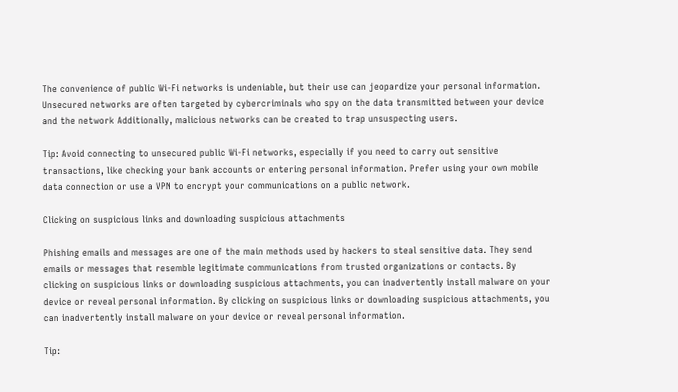The convenience of public Wi-Fi networks is undeniable, but their use can jeopardize your personal information. Unsecured networks are often targeted by cybercriminals who spy on the data transmitted between your device and the network Additionally, malicious networks can be created to trap unsuspecting users.

Tip: Avoid connecting to unsecured public Wi-Fi networks, especially if you need to carry out sensitive transactions, like checking your bank accounts or entering personal information. Prefer using your own mobile data connection or use a VPN to encrypt your communications on a public network.

Clicking on suspicious links and downloading suspicious attachments

Phishing emails and messages are one of the main methods used by hackers to steal sensitive data. They send emails or messages that resemble legitimate communications from trusted organizations or contacts. By clicking on suspicious links or downloading suspicious attachments, you can inadvertently install malware on your device or reveal personal information. By clicking on suspicious links or downloading suspicious attachments, you can inadvertently install malware on your device or reveal personal information.

Tip: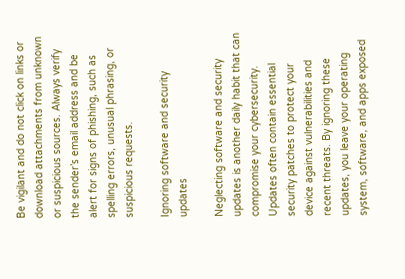Be vigilant and do not click on links or download attachments from unknown or suspicious sources. Always verify the sender’s email address and be alert for signs of phishing, such as spelling errors, unusual phrasing, or suspicious requests.

Ignoring software and security updates

Neglecting software and security updates is another daily habit that can compromise your cybersecurity. Updates often contain essential security patches to protect your device against vulnerabilities and recent threats. By ignoring these updates, you leave your operating system, software, and apps exposed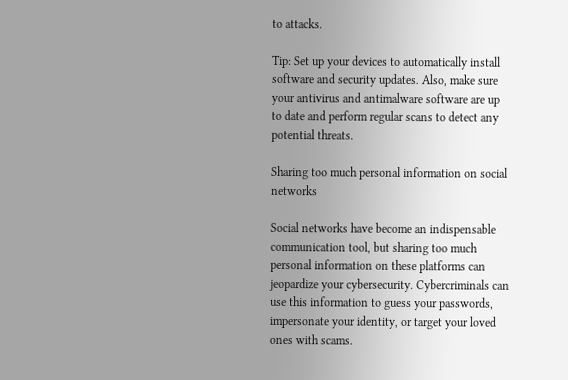to attacks.

Tip: Set up your devices to automatically install software and security updates. Also, make sure your antivirus and antimalware software are up to date and perform regular scans to detect any potential threats.

Sharing too much personal information on social networks

Social networks have become an indispensable communication tool, but sharing too much personal information on these platforms can jeopardize your cybersecurity. Cybercriminals can use this information to guess your passwords, impersonate your identity, or target your loved ones with scams.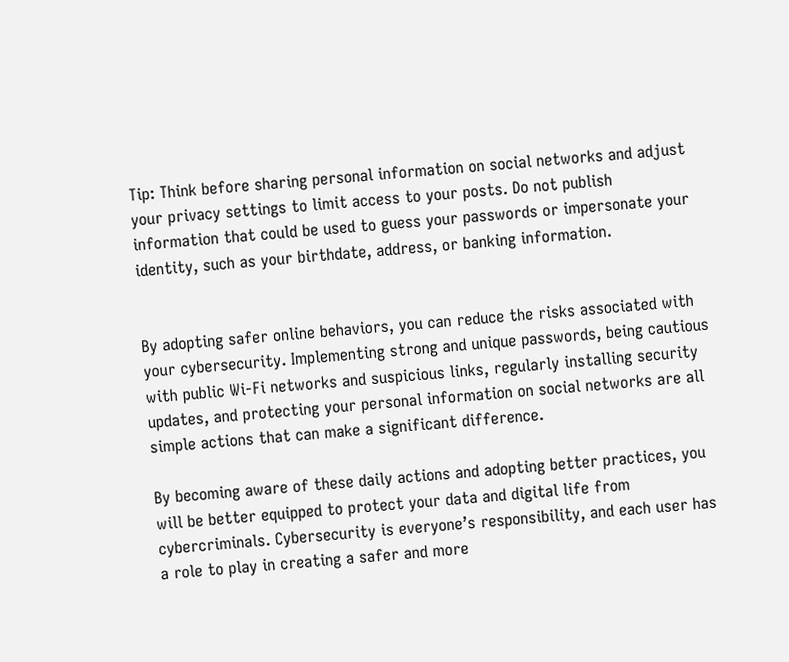Tip: Think before sharing personal information on social networks and adjust your privacy settings to limit access to your posts. Do not publish information that could be used to guess your passwords or impersonate your identity, such as your birthdate, address, or banking information.


By adopting safer online behaviors, you can reduce the risks associated with your cybersecurity. Implementing strong and unique passwords, being cautious with public Wi-Fi networks and suspicious links, regularly installing security updates, and protecting your personal information on social networks are all simple actions that can make a significant difference.

By becoming aware of these daily actions and adopting better practices, you will be better equipped to protect your data and digital life from cybercriminals. Cybersecurity is everyone’s responsibility, and each user has a role to play in creating a safer and more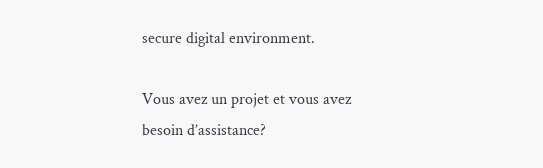secure digital environment.

Vous avez un projet et vous avez besoin d’assistance?